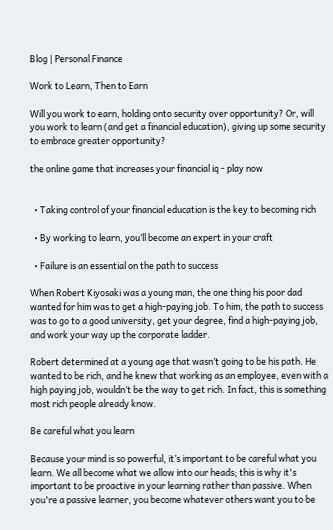Blog | Personal Finance

Work to Learn, Then to Earn

Will you work to earn, holding onto security over opportunity? Or, will you work to learn (and get a financial education), giving up some security to embrace greater opportunity?

the online game that increases your financial iq - play now


  • Taking control of your financial education is the key to becoming rich

  • By working to learn, you’ll become an expert in your craft

  • Failure is an essential on the path to success

When Robert Kiyosaki was a young man, the one thing his poor dad wanted for him was to get a high-paying job. To him, the path to success was to go to a good university, get your degree, find a high-paying job, and work your way up the corporate ladder.

Robert determined at a young age that wasn’t going to be his path. He wanted to be rich, and he knew that working as an employee, even with a high paying job, wouldn’t be the way to get rich. In fact, this is something most rich people already know.

Be careful what you learn

Because your mind is so powerful, it’s important to be careful what you learn. We all become what we allow into our heads; this is why it's important to be proactive in your learning rather than passive. When you're a passive learner, you become whatever others want you to be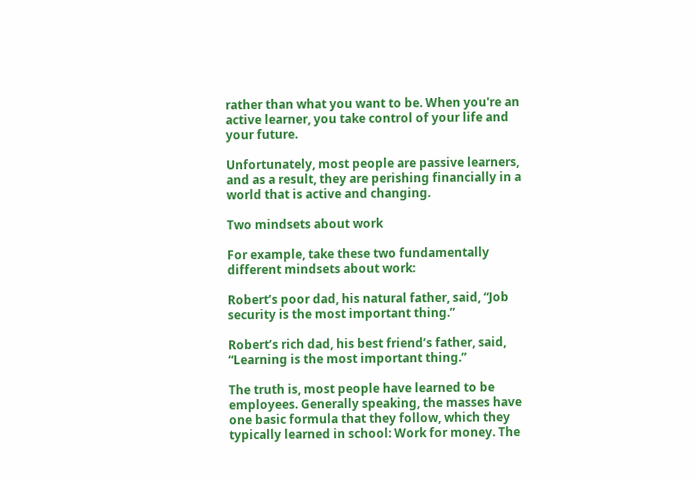rather than what you want to be. When you're an active learner, you take control of your life and your future.

Unfortunately, most people are passive learners, and as a result, they are perishing financially in a world that is active and changing.

Two mindsets about work

For example, take these two fundamentally different mindsets about work:

Robert’s poor dad, his natural father, said, “Job security is the most important thing.”

Robert’s rich dad, his best friend’s father, said, “Learning is the most important thing.”

The truth is, most people have learned to be employees. Generally speaking, the masses have one basic formula that they follow, which they typically learned in school: Work for money. The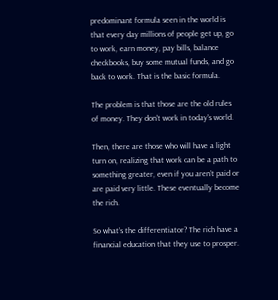predominant formula seen in the world is that every day millions of people get up, go to work, earn money, pay bills, balance checkbooks, buy some mutual funds, and go back to work. That is the basic formula.

The problem is that those are the old rules of money. They don't work in today's world.

Then, there are those who will have a light turn on, realizing that work can be a path to something greater, even if you aren’t paid or are paid very little. These eventually become the rich.

So what’s the differentiator? The rich have a financial education that they use to prosper.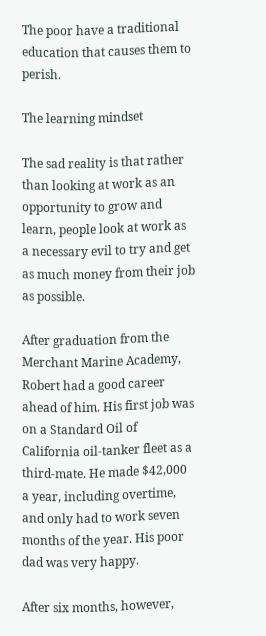The poor have a traditional education that causes them to perish.

The learning mindset

The sad reality is that rather than looking at work as an opportunity to grow and learn, people look at work as a necessary evil to try and get as much money from their job as possible.

After graduation from the Merchant Marine Academy, Robert had a good career ahead of him. His first job was on a Standard Oil of California oil-tanker fleet as a third-mate. He made $42,000 a year, including overtime, and only had to work seven months of the year. His poor dad was very happy.

After six months, however,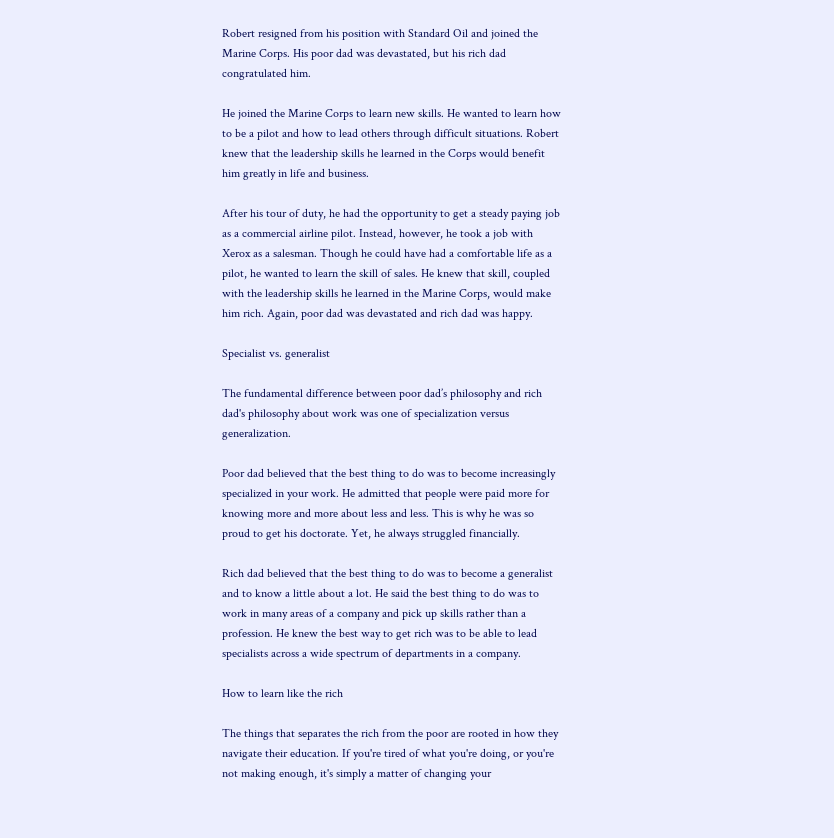Robert resigned from his position with Standard Oil and joined the Marine Corps. His poor dad was devastated, but his rich dad congratulated him.

He joined the Marine Corps to learn new skills. He wanted to learn how to be a pilot and how to lead others through difficult situations. Robert knew that the leadership skills he learned in the Corps would benefit him greatly in life and business.

After his tour of duty, he had the opportunity to get a steady paying job as a commercial airline pilot. Instead, however, he took a job with Xerox as a salesman. Though he could have had a comfortable life as a pilot, he wanted to learn the skill of sales. He knew that skill, coupled with the leadership skills he learned in the Marine Corps, would make him rich. Again, poor dad was devastated and rich dad was happy.

Specialist vs. generalist

The fundamental difference between poor dad’s philosophy and rich dad's philosophy about work was one of specialization versus generalization.

Poor dad believed that the best thing to do was to become increasingly specialized in your work. He admitted that people were paid more for knowing more and more about less and less. This is why he was so proud to get his doctorate. Yet, he always struggled financially.

Rich dad believed that the best thing to do was to become a generalist and to know a little about a lot. He said the best thing to do was to work in many areas of a company and pick up skills rather than a profession. He knew the best way to get rich was to be able to lead specialists across a wide spectrum of departments in a company.

How to learn like the rich

The things that separates the rich from the poor are rooted in how they navigate their education. If you're tired of what you're doing, or you're not making enough, it's simply a matter of changing your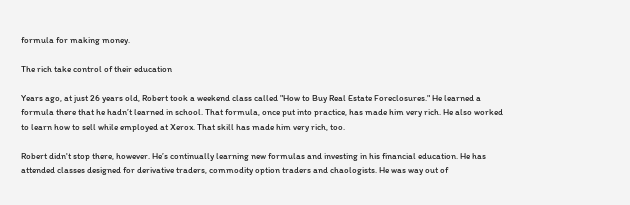formula for making money.

The rich take control of their education

Years ago, at just 26 years old, Robert took a weekend class called "How to Buy Real Estate Foreclosures." He learned a formula there that he hadn’t learned in school. That formula, once put into practice, has made him very rich. He also worked to learn how to sell while employed at Xerox. That skill has made him very rich, too.

Robert didn't stop there, however. He’s continually learning new formulas and investing in his financial education. He has attended classes designed for derivative traders, commodity option traders and chaologists. He was way out of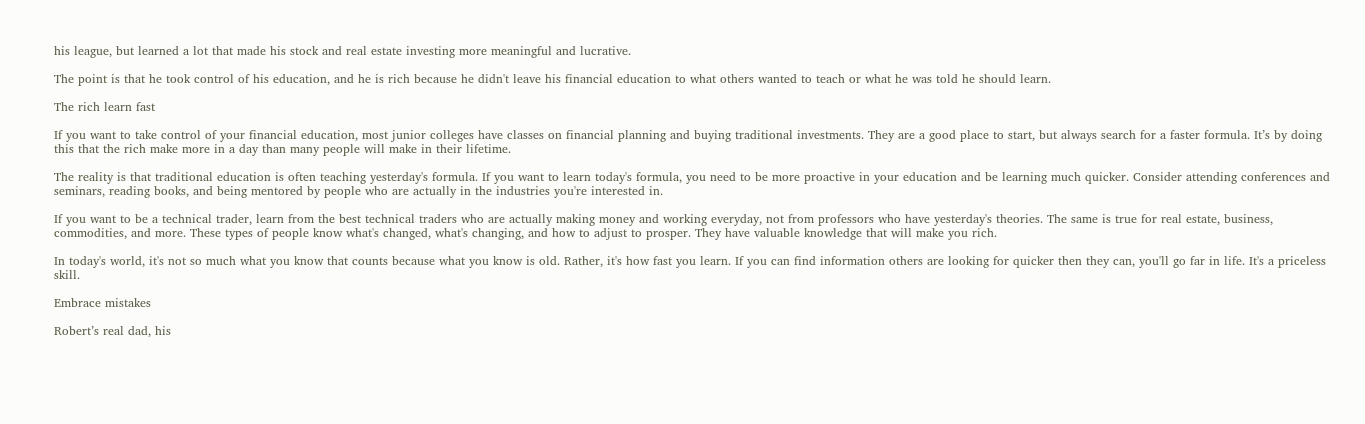his league, but learned a lot that made his stock and real estate investing more meaningful and lucrative.

The point is that he took control of his education, and he is rich because he didn't leave his financial education to what others wanted to teach or what he was told he should learn.

The rich learn fast

If you want to take control of your financial education, most junior colleges have classes on financial planning and buying traditional investments. They are a good place to start, but always search for a faster formula. It’s by doing this that the rich make more in a day than many people will make in their lifetime.

The reality is that traditional education is often teaching yesterday's formula. If you want to learn today's formula, you need to be more proactive in your education and be learning much quicker. Consider attending conferences and seminars, reading books, and being mentored by people who are actually in the industries you're interested in.

If you want to be a technical trader, learn from the best technical traders who are actually making money and working everyday, not from professors who have yesterday's theories. The same is true for real estate, business, commodities, and more. These types of people know what's changed, what's changing, and how to adjust to prosper. They have valuable knowledge that will make you rich.

In today's world, it's not so much what you know that counts because what you know is old. Rather, it's how fast you learn. If you can find information others are looking for quicker then they can, you'll go far in life. It's a priceless skill.

Embrace mistakes

Robert’s real dad, his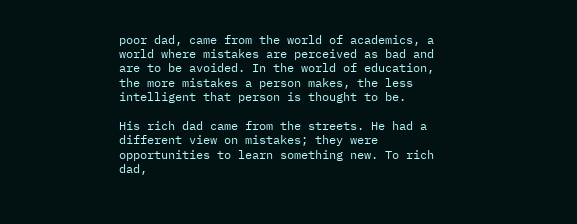poor dad, came from the world of academics, a world where mistakes are perceived as bad and are to be avoided. In the world of education, the more mistakes a person makes, the less intelligent that person is thought to be.

His rich dad came from the streets. He had a different view on mistakes; they were opportunities to learn something new. To rich dad,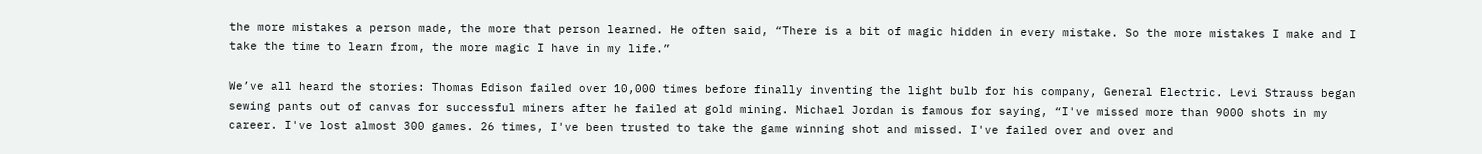the more mistakes a person made, the more that person learned. He often said, “There is a bit of magic hidden in every mistake. So the more mistakes I make and I take the time to learn from, the more magic I have in my life.”

We’ve all heard the stories: Thomas Edison failed over 10,000 times before finally inventing the light bulb for his company, General Electric. Levi Strauss began sewing pants out of canvas for successful miners after he failed at gold mining. Michael Jordan is famous for saying, “I've missed more than 9000 shots in my career. I've lost almost 300 games. 26 times, I've been trusted to take the game winning shot and missed. I've failed over and over and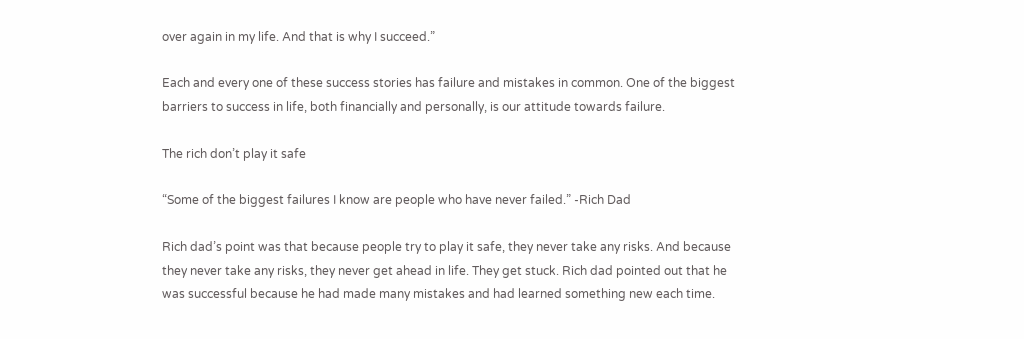over again in my life. And that is why I succeed.”

Each and every one of these success stories has failure and mistakes in common. One of the biggest barriers to success in life, both financially and personally, is our attitude towards failure.

The rich don’t play it safe

“Some of the biggest failures I know are people who have never failed.” -Rich Dad

Rich dad’s point was that because people try to play it safe, they never take any risks. And because they never take any risks, they never get ahead in life. They get stuck. Rich dad pointed out that he was successful because he had made many mistakes and had learned something new each time.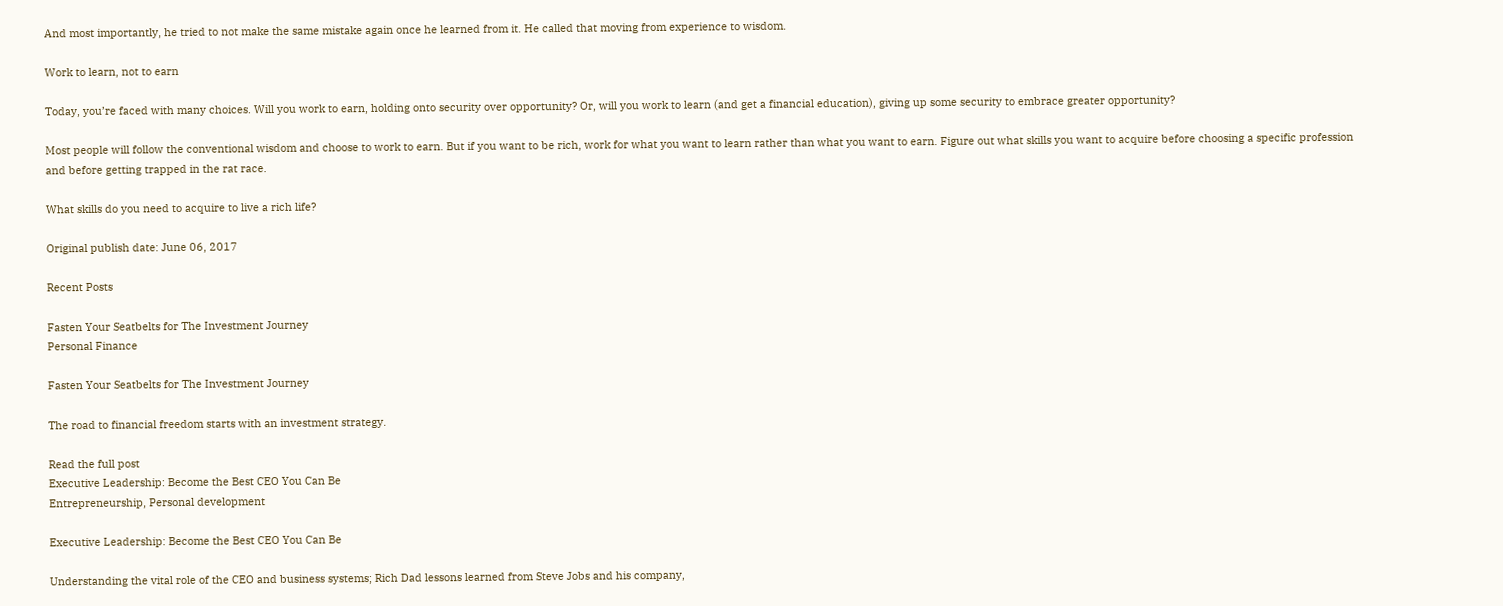And most importantly, he tried to not make the same mistake again once he learned from it. He called that moving from experience to wisdom.

Work to learn, not to earn

Today, you’re faced with many choices. Will you work to earn, holding onto security over opportunity? Or, will you work to learn (and get a financial education), giving up some security to embrace greater opportunity?

Most people will follow the conventional wisdom and choose to work to earn. But if you want to be rich, work for what you want to learn rather than what you want to earn. Figure out what skills you want to acquire before choosing a specific profession and before getting trapped in the rat race.

What skills do you need to acquire to live a rich life?

Original publish date: June 06, 2017

Recent Posts

Fasten Your Seatbelts for The Investment Journey
Personal Finance

Fasten Your Seatbelts for The Investment Journey

The road to financial freedom starts with an investment strategy.

Read the full post
Executive Leadership: Become the Best CEO You Can Be
Entrepreneurship, Personal development

Executive Leadership: Become the Best CEO You Can Be

Understanding the vital role of the CEO and business systems; Rich Dad lessons learned from Steve Jobs and his company,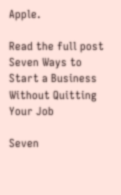Apple.

Read the full post
Seven Ways to Start a Business Without Quitting Your Job

Seven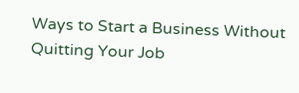Ways to Start a Business Without Quitting Your Job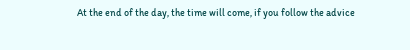At the end of the day, the time will come, if you follow the advice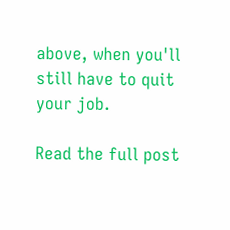above, when you'll still have to quit your job.

Read the full post